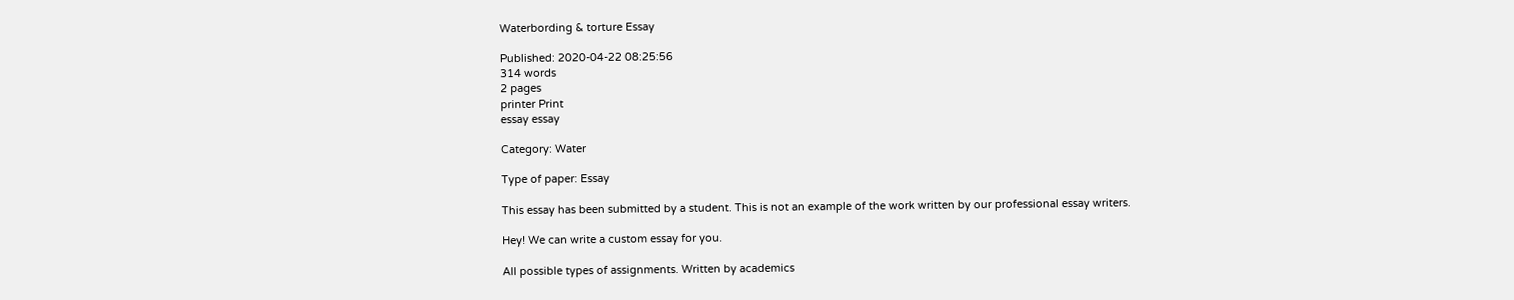Waterbording & torture Essay

Published: 2020-04-22 08:25:56
314 words
2 pages
printer Print
essay essay

Category: Water

Type of paper: Essay

This essay has been submitted by a student. This is not an example of the work written by our professional essay writers.

Hey! We can write a custom essay for you.

All possible types of assignments. Written by academics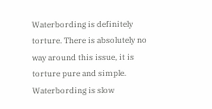Waterbording is definitely torture. There is absolutely no way around this issue, it is torture pure and simple. Waterbording is slow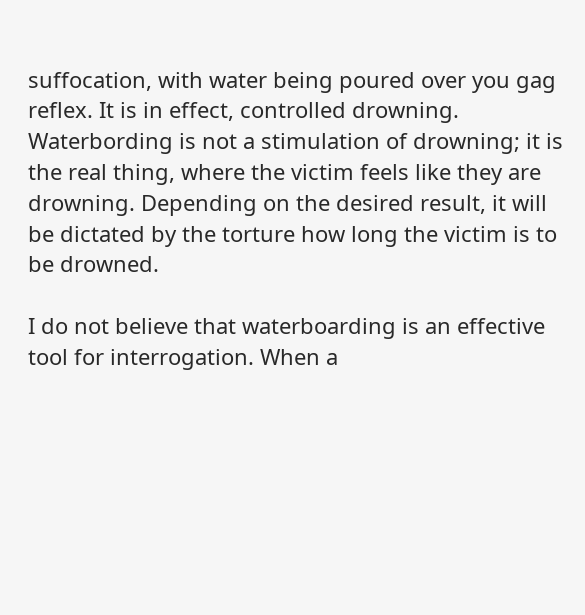suffocation, with water being poured over you gag reflex. It is in effect, controlled drowning. Waterbording is not a stimulation of drowning; it is the real thing, where the victim feels like they are drowning. Depending on the desired result, it will be dictated by the torture how long the victim is to be drowned.

I do not believe that waterboarding is an effective tool for interrogation. When a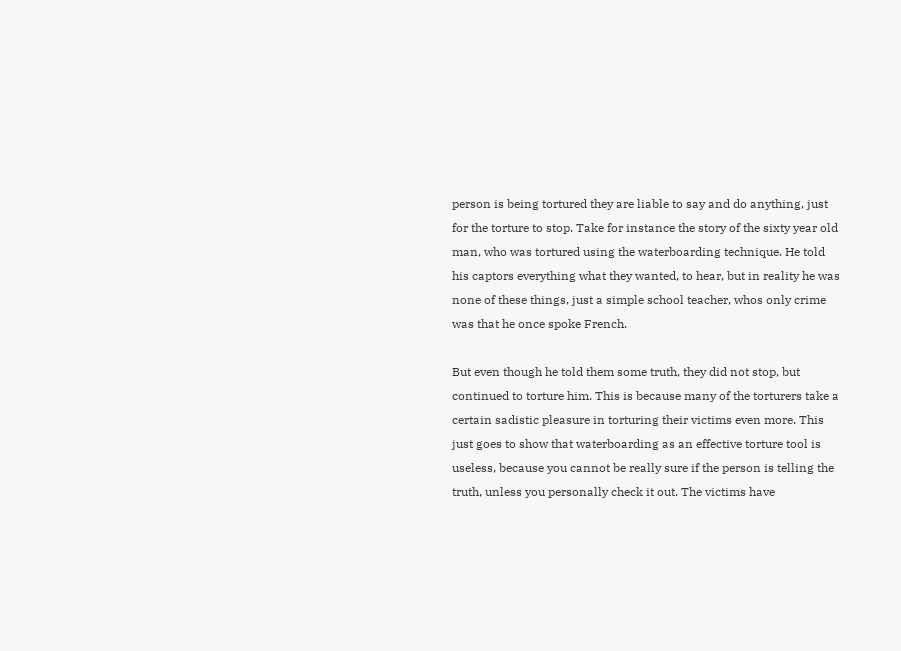person is being tortured they are liable to say and do anything, just for the torture to stop. Take for instance the story of the sixty year old man, who was tortured using the waterboarding technique. He told his captors everything what they wanted, to hear, but in reality he was none of these things, just a simple school teacher, whos only crime was that he once spoke French.

But even though he told them some truth, they did not stop, but continued to torture him. This is because many of the torturers take a certain sadistic pleasure in torturing their victims even more. This just goes to show that waterboarding as an effective torture tool is useless, because you cannot be really sure if the person is telling the truth, unless you personally check it out. The victims have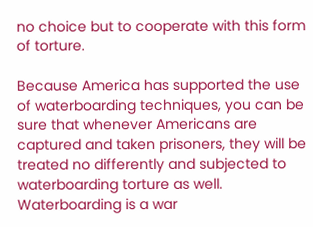no choice but to cooperate with this form of torture.

Because America has supported the use of waterboarding techniques, you can be sure that whenever Americans are captured and taken prisoners, they will be treated no differently and subjected to waterboarding torture as well. Waterboarding is a war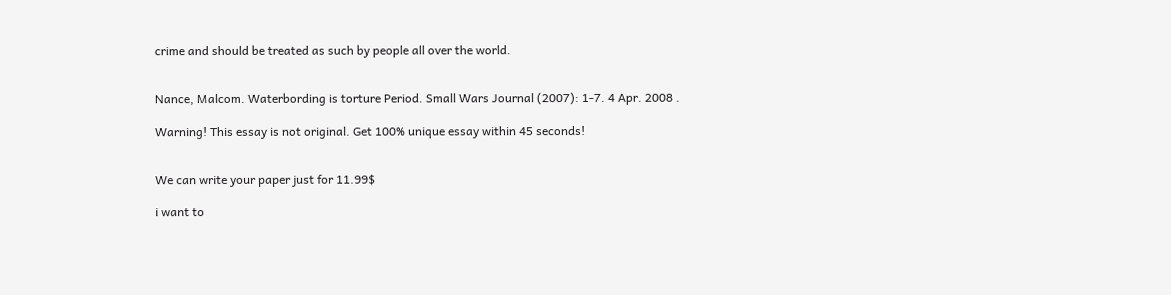crime and should be treated as such by people all over the world.


Nance, Malcom. Waterbording is torture Period. Small Wars Journal (2007): 1-7. 4 Apr. 2008 .

Warning! This essay is not original. Get 100% unique essay within 45 seconds!


We can write your paper just for 11.99$

i want to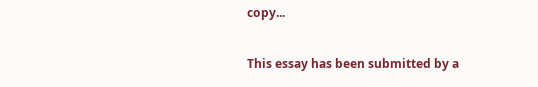copy...

This essay has been submitted by a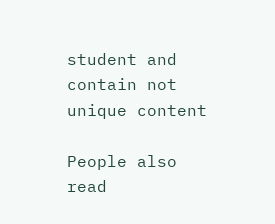student and contain not unique content

People also read